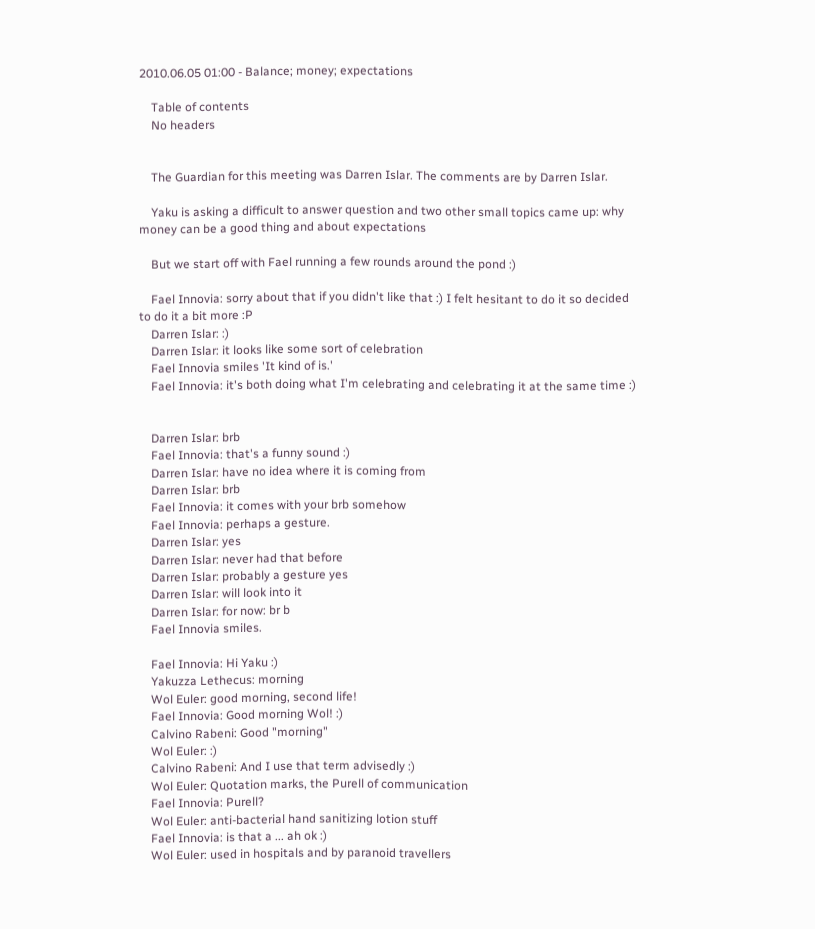2010.06.05 01:00 - Balance; money; expectations

    Table of contents
    No headers


    The Guardian for this meeting was Darren Islar. The comments are by Darren Islar.

    Yaku is asking a difficult to answer question and two other small topics came up: why money can be a good thing and about expectations

    But we start off with Fael running a few rounds around the pond :)

    Fael Innovia: sorry about that if you didn't like that :) I felt hesitant to do it so decided to do it a bit more :P
    Darren Islar: :)
    Darren Islar: it looks like some sort of celebration
    Fael Innovia smiles 'It kind of is.'
    Fael Innovia: it's both doing what I'm celebrating and celebrating it at the same time :)


    Darren Islar: brb
    Fael Innovia: that's a funny sound :)
    Darren Islar: have no idea where it is coming from
    Darren Islar: brb
    Fael Innovia: it comes with your brb somehow
    Fael Innovia: perhaps a gesture.
    Darren Islar: yes
    Darren Islar: never had that before
    Darren Islar: probably a gesture yes
    Darren Islar: will look into it
    Darren Islar: for now: br b
    Fael Innovia smiles.

    Fael Innovia: Hi Yaku :)
    Yakuzza Lethecus: morning
    Wol Euler: good morning, second life!
    Fael Innovia: Good morning Wol! :)
    Calvino Rabeni: Good "morning"
    Wol Euler: :)
    Calvino Rabeni: And I use that term advisedly :)
    Wol Euler: Quotation marks, the Purell of communication
    Fael Innovia: Purell?
    Wol Euler: anti-bacterial hand sanitizing lotion stuff
    Fael Innovia: is that a ... ah ok :)
    Wol Euler: used in hospitals and by paranoid travellers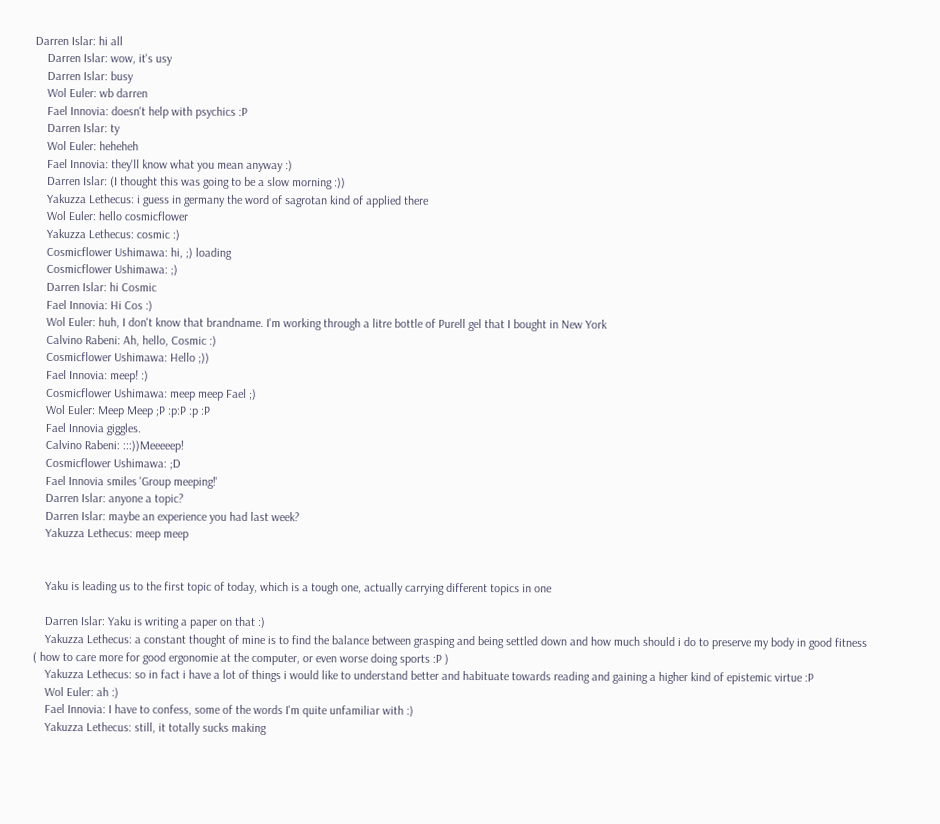Darren Islar: hi all
    Darren Islar: wow, it's usy
    Darren Islar: busy
    Wol Euler: wb darren
    Fael Innovia: doesn't help with psychics :P
    Darren Islar: ty
    Wol Euler: heheheh
    Fael Innovia: they'll know what you mean anyway :)
    Darren Islar: (I thought this was going to be a slow morning :))
    Yakuzza Lethecus: i guess in germany the word of sagrotan kind of applied there
    Wol Euler: hello cosmicflower
    Yakuzza Lethecus: cosmic :)
    Cosmicflower Ushimawa: hi, ;) loading
    Cosmicflower Ushimawa: ;)
    Darren Islar: hi Cosmic
    Fael Innovia: Hi Cos :)
    Wol Euler: huh, I don't know that brandname. I'm working through a litre bottle of Purell gel that I bought in New York
    Calvino Rabeni: Ah, hello, Cosmic :)
    Cosmicflower Ushimawa: Hello ;))
    Fael Innovia: meep! :)
    Cosmicflower Ushimawa: meep meep Fael ;)
    Wol Euler: Meep Meep ;P :p:P :p :P
    Fael Innovia giggles.
    Calvino Rabeni: :::))Meeeeep!
    Cosmicflower Ushimawa: ;D
    Fael Innovia smiles 'Group meeping!'
    Darren Islar: anyone a topic?
    Darren Islar: maybe an experience you had last week?
    Yakuzza Lethecus: meep meep


    Yaku is leading us to the first topic of today, which is a tough one, actually carrying different topics in one

    Darren Islar: Yaku is writing a paper on that :)
    Yakuzza Lethecus: a constant thought of mine is to find the balance between grasping and being settled down and how much should i do to preserve my body in good fitness ( how to care more for good ergonomie at the computer, or even worse doing sports :P )
    Yakuzza Lethecus: so in fact i have a lot of things i would like to understand better and habituate towards reading and gaining a higher kind of epistemic virtue :P
    Wol Euler: ah :)
    Fael Innovia: I have to confess, some of the words I'm quite unfamiliar with :)
    Yakuzza Lethecus: still, it totally sucks making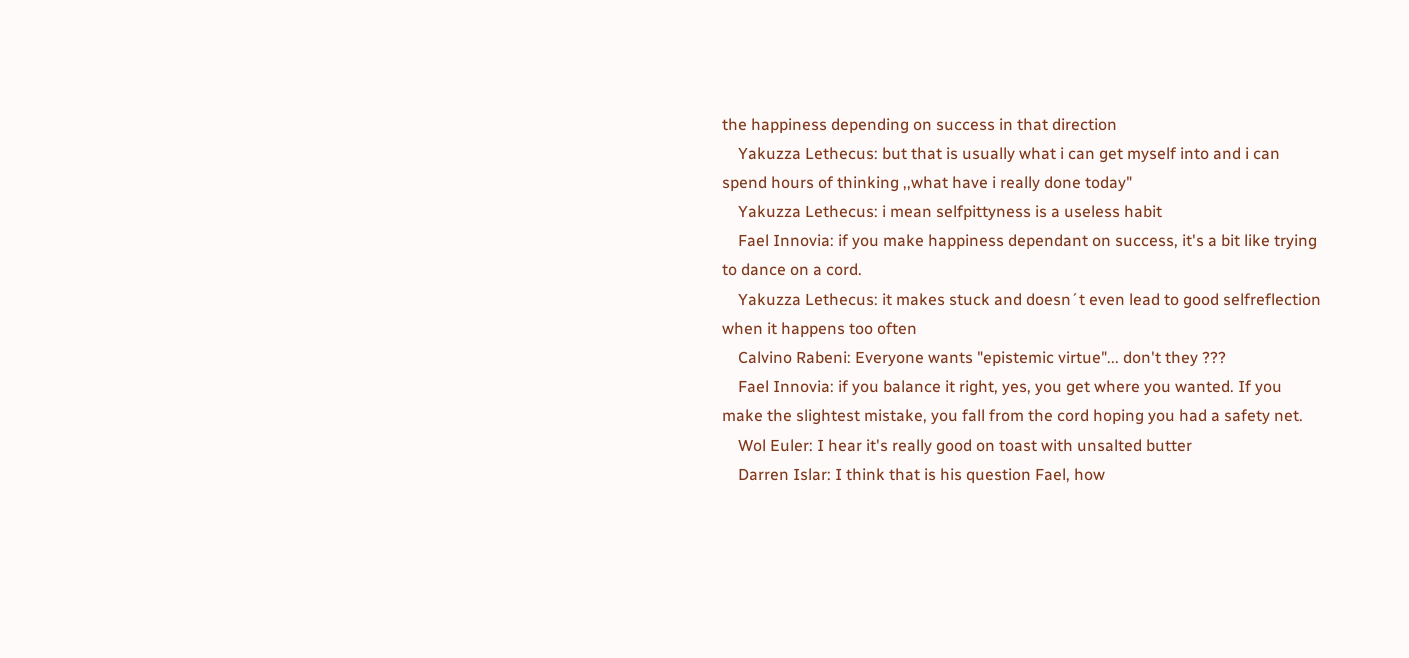the happiness depending on success in that direction
    Yakuzza Lethecus: but that is usually what i can get myself into and i can spend hours of thinking ,,what have i really done today"
    Yakuzza Lethecus: i mean selfpittyness is a useless habit
    Fael Innovia: if you make happiness dependant on success, it's a bit like trying to dance on a cord.
    Yakuzza Lethecus: it makes stuck and doesn´t even lead to good selfreflection when it happens too often
    Calvino Rabeni: Everyone wants "epistemic virtue"... don't they ???
    Fael Innovia: if you balance it right, yes, you get where you wanted. If you make the slightest mistake, you fall from the cord hoping you had a safety net.
    Wol Euler: I hear it's really good on toast with unsalted butter
    Darren Islar: I think that is his question Fael, how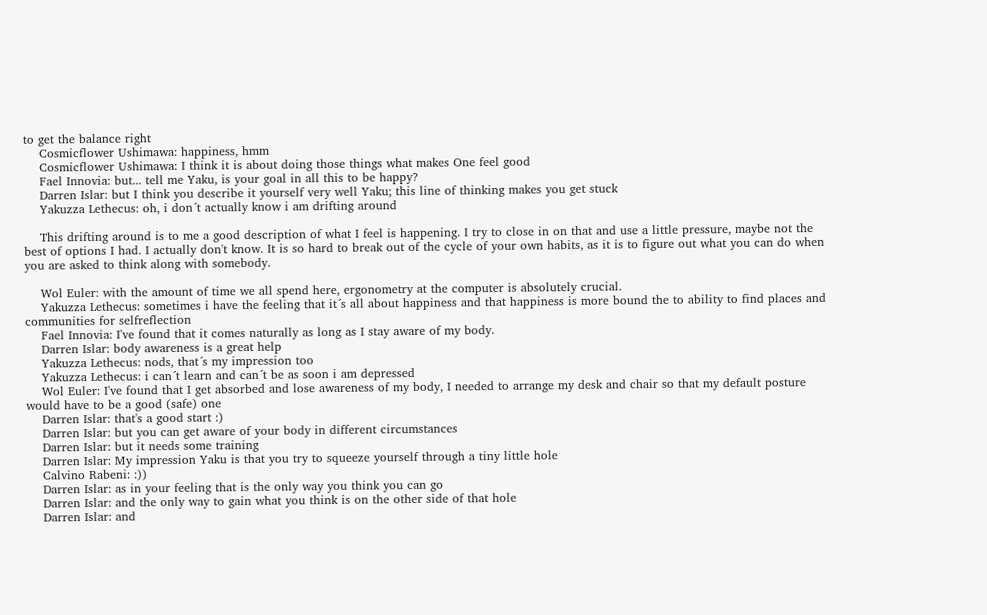to get the balance right
    Cosmicflower Ushimawa: happiness, hmm
    Cosmicflower Ushimawa: I think it is about doing those things what makes One feel good
    Fael Innovia: but... tell me Yaku, is your goal in all this to be happy?
    Darren Islar: but I think you describe it yourself very well Yaku; this line of thinking makes you get stuck
    Yakuzza Lethecus: oh, i don´t actually know i am drifting around

    This drifting around is to me a good description of what I feel is happening. I try to close in on that and use a little pressure, maybe not the best of options I had. I actually don't know. It is so hard to break out of the cycle of your own habits, as it is to figure out what you can do when you are asked to think along with somebody.

    Wol Euler: with the amount of time we all spend here, ergonometry at the computer is absolutely crucial.
    Yakuzza Lethecus: sometimes i have the feeling that it´s all about happiness and that happiness is more bound the to ability to find places and communities for selfreflection
    Fael Innovia: I've found that it comes naturally as long as I stay aware of my body.
    Darren Islar: body awareness is a great help
    Yakuzza Lethecus: nods, that´s my impression too
    Yakuzza Lethecus: i can´t learn and can´t be as soon i am depressed
    Wol Euler: I've found that I get absorbed and lose awareness of my body, I needed to arrange my desk and chair so that my default posture would have to be a good (safe) one
    Darren Islar: that's a good start :)
    Darren Islar: but you can get aware of your body in different circumstances
    Darren Islar: but it needs some training
    Darren Islar: My impression Yaku is that you try to squeeze yourself through a tiny little hole
    Calvino Rabeni: :))
    Darren Islar: as in your feeling that is the only way you think you can go
    Darren Islar: and the only way to gain what you think is on the other side of that hole
    Darren Islar: and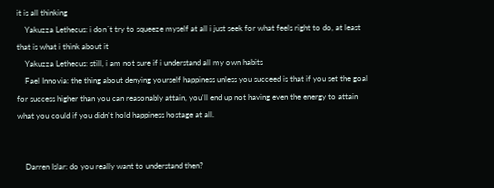it is all thinking
    Yakuzza Lethecus: i don´t try to squeeze myself at all i just seek for what feels right to do, at least that is what i think about it
    Yakuzza Lethecus: still, i am not sure if i understand all my own habits
    Fael Innovia: the thing about denying yourself happiness unless you succeed is that if you set the goal for success higher than you can reasonably attain, you'll end up not having even the energy to attain what you could if you didn't hold happiness hostage at all.


    Darren Islar: do you really want to understand then?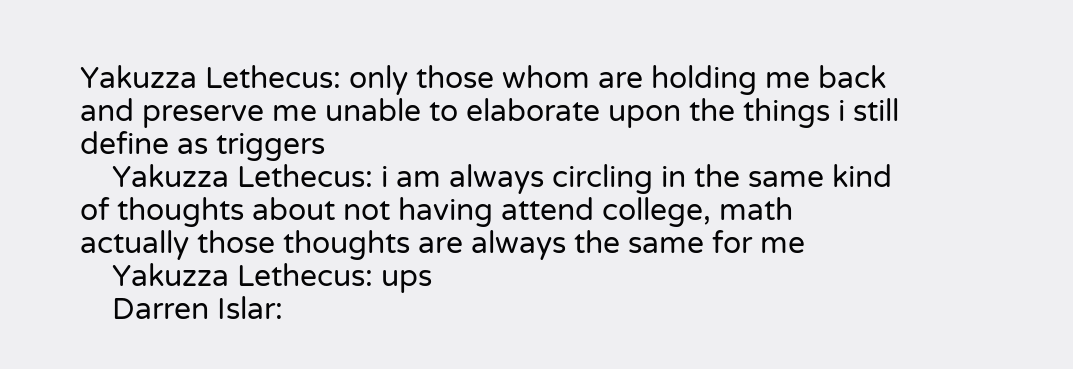Yakuzza Lethecus: only those whom are holding me back and preserve me unable to elaborate upon the things i still define as triggers
    Yakuzza Lethecus: i am always circling in the same kind of thoughts about not having attend college, math actually those thoughts are always the same for me
    Yakuzza Lethecus: ups
    Darren Islar: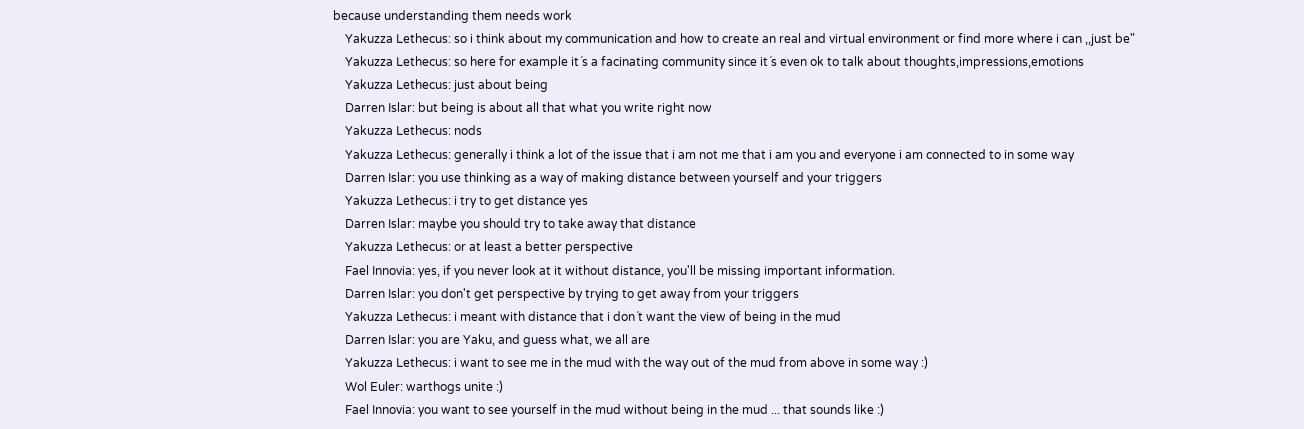because understanding them needs work
    Yakuzza Lethecus: so i think about my communication and how to create an real and virtual environment or find more where i can ,,just be"
    Yakuzza Lethecus: so here for example it´s a facinating community since it´s even ok to talk about thoughts,impressions,emotions
    Yakuzza Lethecus: just about being
    Darren Islar: but being is about all that what you write right now
    Yakuzza Lethecus: nods
    Yakuzza Lethecus: generally i think a lot of the issue that i am not me that i am you and everyone i am connected to in some way
    Darren Islar: you use thinking as a way of making distance between yourself and your triggers
    Yakuzza Lethecus: i try to get distance yes
    Darren Islar: maybe you should try to take away that distance
    Yakuzza Lethecus: or at least a better perspective
    Fael Innovia: yes, if you never look at it without distance, you'll be missing important information.
    Darren Islar: you don't get perspective by trying to get away from your triggers
    Yakuzza Lethecus: i meant with distance that i don´t want the view of being in the mud
    Darren Islar: you are Yaku, and guess what, we all are
    Yakuzza Lethecus: i want to see me in the mud with the way out of the mud from above in some way :)
    Wol Euler: warthogs unite :)
    Fael Innovia: you want to see yourself in the mud without being in the mud ... that sounds like :)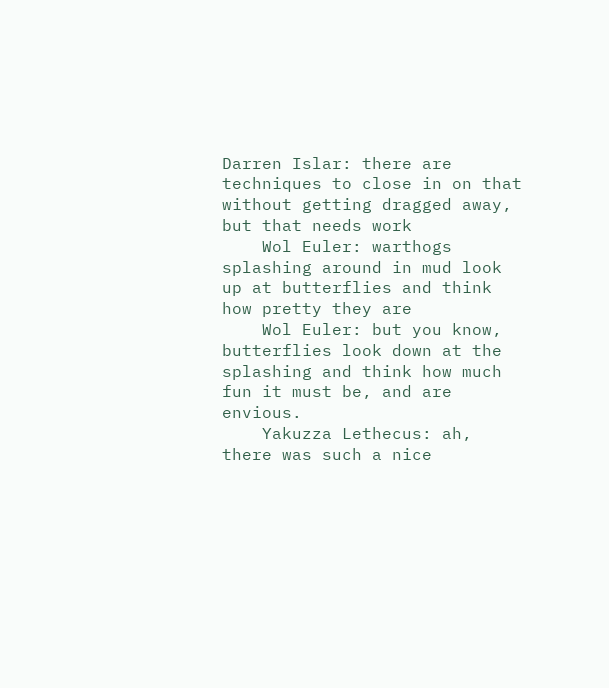Darren Islar: there are techniques to close in on that without getting dragged away, but that needs work
    Wol Euler: warthogs splashing around in mud look up at butterflies and think how pretty they are
    Wol Euler: but you know, butterflies look down at the splashing and think how much fun it must be, and are envious.
    Yakuzza Lethecus: ah, there was such a nice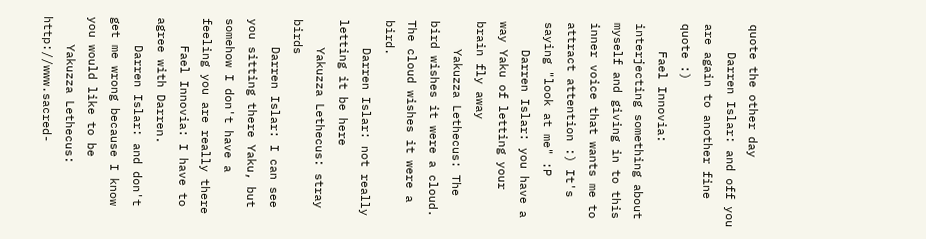quote the other day
    Darren Islar: and off you are again to another fine quote :)
    Fael Innovia: interjecting something about myself and giving in to this inner voice that wants me to attract attention :) It's saying "look at me" :P
    Darren Islar: you have a way Yaku of letting your brain fly away
    Yakuzza Lethecus: The bird wishes it were a cloud. The cloud wishes it were a bird.
    Darren Islar: not really letting it be here
    Yakuzza Lethecus: stray birds
    Darren Islar: I can see you sitting there Yaku, but somehow I don't have a feeling you are really there
    Fael Innovia: I have to agree with Darren.
    Darren Islar: and don't get me wrong because I know you would like to be
    Yakuzza Lethecus: http://www.sacred-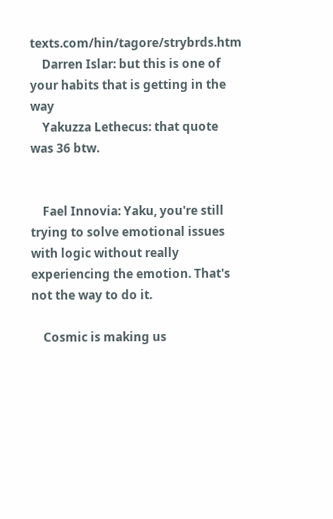texts.com/hin/tagore/strybrds.htm
    Darren Islar: but this is one of your habits that is getting in the way
    Yakuzza Lethecus: that quote was 36 btw.


    Fael Innovia: Yaku, you're still trying to solve emotional issues with logic without really experiencing the emotion. That's not the way to do it.

    Cosmic is making us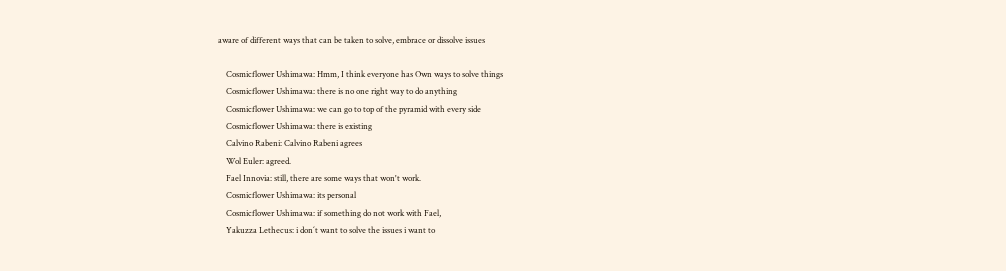aware of different ways that can be taken to solve, embrace or dissolve issues

    Cosmicflower Ushimawa: Hmm, I think everyone has Own ways to solve things
    Cosmicflower Ushimawa: there is no one right way to do anything
    Cosmicflower Ushimawa: we can go to top of the pyramid with every side
    Cosmicflower Ushimawa: there is existing
    Calvino Rabeni: Calvino Rabeni agrees
    Wol Euler: agreed.
    Fael Innovia: still, there are some ways that won't work.
    Cosmicflower Ushimawa: its personal
    Cosmicflower Ushimawa: if something do not work with Fael,
    Yakuzza Lethecus: i don´t want to solve the issues i want to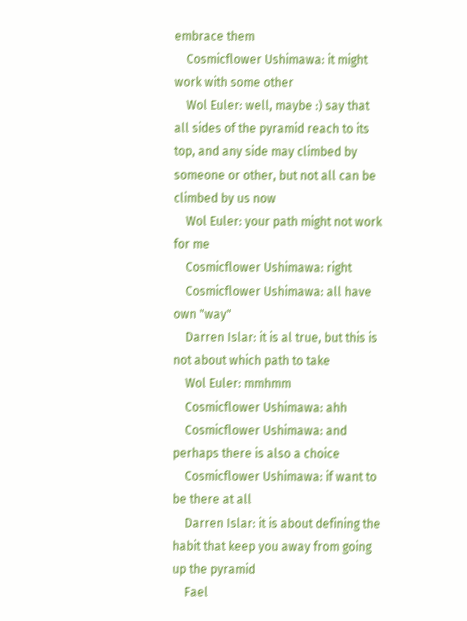embrace them
    Cosmicflower Ushimawa: it might work with some other
    Wol Euler: well, maybe :) say that all sides of the pyramid reach to its top, and any side may climbed by someone or other, but not all can be climbed by us now
    Wol Euler: your path might not work for me
    Cosmicflower Ushimawa: right
    Cosmicflower Ushimawa: all have own "way"
    Darren Islar: it is al true, but this is not about which path to take
    Wol Euler: mmhmm
    Cosmicflower Ushimawa: ahh
    Cosmicflower Ushimawa: and perhaps there is also a choice
    Cosmicflower Ushimawa: if want to be there at all
    Darren Islar: it is about defining the habit that keep you away from going up the pyramid
    Fael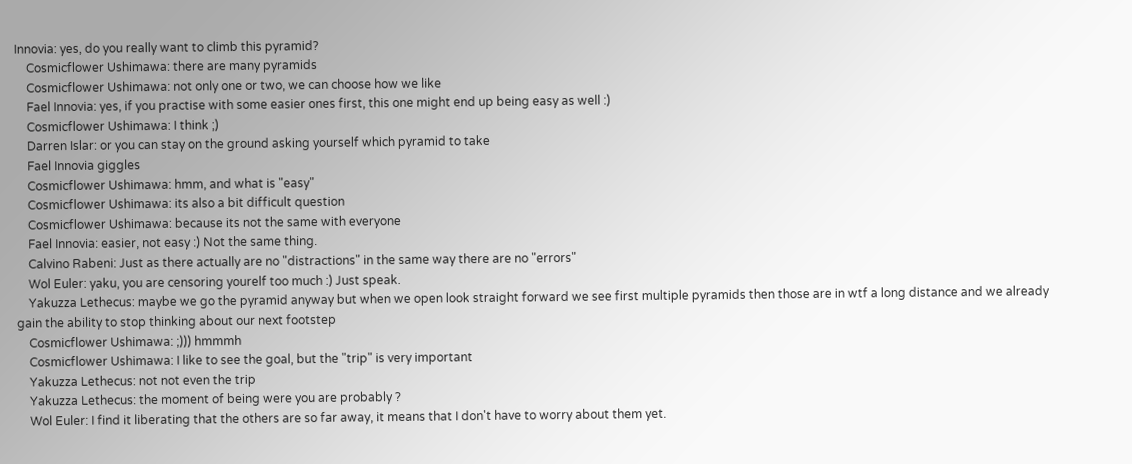Innovia: yes, do you really want to climb this pyramid?
    Cosmicflower Ushimawa: there are many pyramids
    Cosmicflower Ushimawa: not only one or two, we can choose how we like
    Fael Innovia: yes, if you practise with some easier ones first, this one might end up being easy as well :)
    Cosmicflower Ushimawa: I think ;)
    Darren Islar: or you can stay on the ground asking yourself which pyramid to take
    Fael Innovia giggles
    Cosmicflower Ushimawa: hmm, and what is "easy"
    Cosmicflower Ushimawa: its also a bit difficult question
    Cosmicflower Ushimawa: because its not the same with everyone
    Fael Innovia: easier, not easy :) Not the same thing.
    Calvino Rabeni: Just as there actually are no "distractions" in the same way there are no "errors"
    Wol Euler: yaku, you are censoring yourelf too much :) Just speak.
    Yakuzza Lethecus: maybe we go the pyramid anyway but when we open look straight forward we see first multiple pyramids then those are in wtf a long distance and we already gain the ability to stop thinking about our next footstep
    Cosmicflower Ushimawa: ;))) hmmmh
    Cosmicflower Ushimawa: I like to see the goal, but the "trip" is very important
    Yakuzza Lethecus: not not even the trip
    Yakuzza Lethecus: the moment of being were you are probably ?
    Wol Euler: I find it liberating that the others are so far away, it means that I don't have to worry about them yet.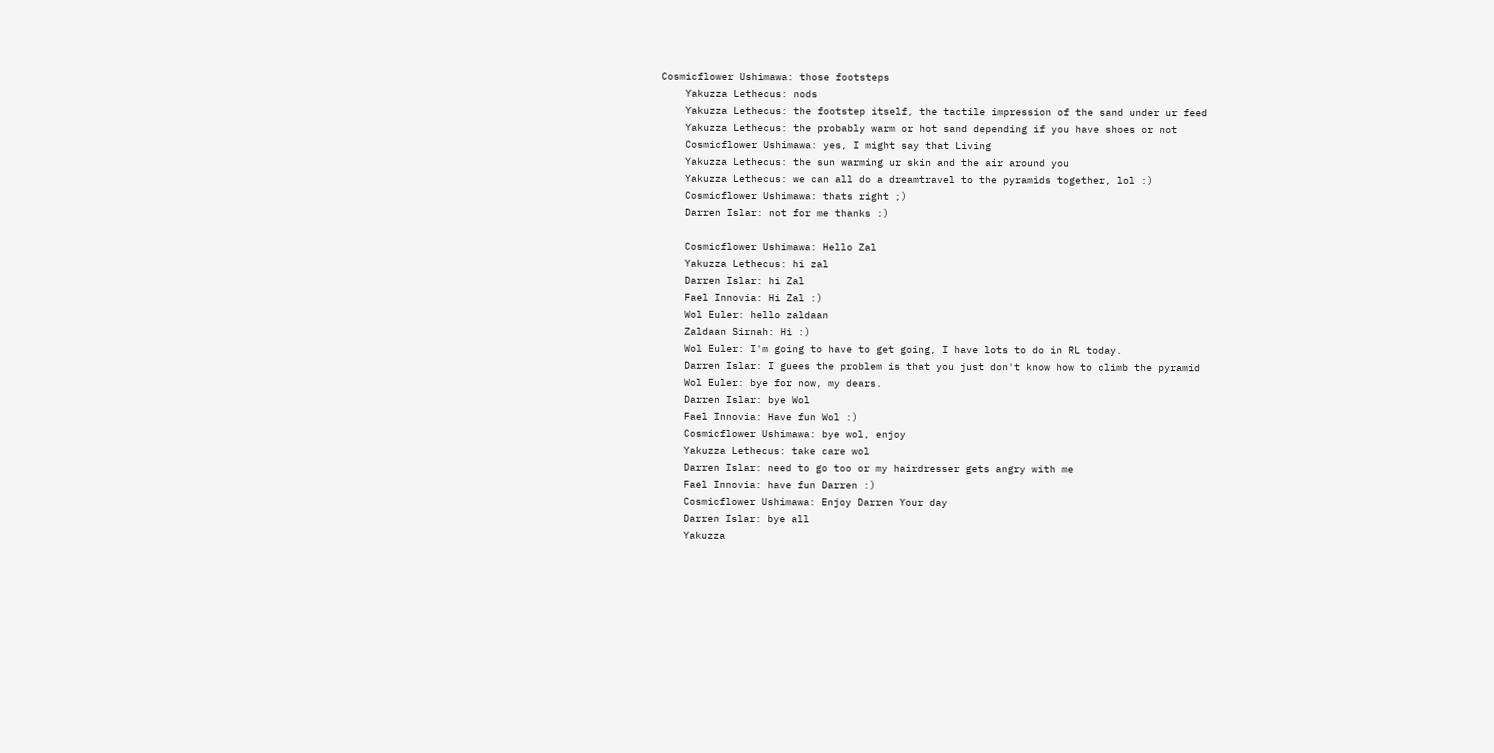Cosmicflower Ushimawa: those footsteps
    Yakuzza Lethecus: nods
    Yakuzza Lethecus: the footstep itself, the tactile impression of the sand under ur feed
    Yakuzza Lethecus: the probably warm or hot sand depending if you have shoes or not
    Cosmicflower Ushimawa: yes, I might say that Living
    Yakuzza Lethecus: the sun warming ur skin and the air around you
    Yakuzza Lethecus: we can all do a dreamtravel to the pyramids together, lol :)
    Cosmicflower Ushimawa: thats right ;)
    Darren Islar: not for me thanks :)

    Cosmicflower Ushimawa: Hello Zal
    Yakuzza Lethecus: hi zal
    Darren Islar: hi Zal
    Fael Innovia: Hi Zal :)
    Wol Euler: hello zaldaan
    Zaldaan Sirnah: Hi :)
    Wol Euler: I'm going to have to get going, I have lots to do in RL today.
    Darren Islar: I guees the problem is that you just don't know how to climb the pyramid
    Wol Euler: bye for now, my dears.
    Darren Islar: bye Wol
    Fael Innovia: Have fun Wol :)
    Cosmicflower Ushimawa: bye wol, enjoy
    Yakuzza Lethecus: take care wol
    Darren Islar: need to go too or my hairdresser gets angry with me
    Fael Innovia: have fun Darren :)
    Cosmicflower Ushimawa: Enjoy Darren Your day
    Darren Islar: bye all
    Yakuzza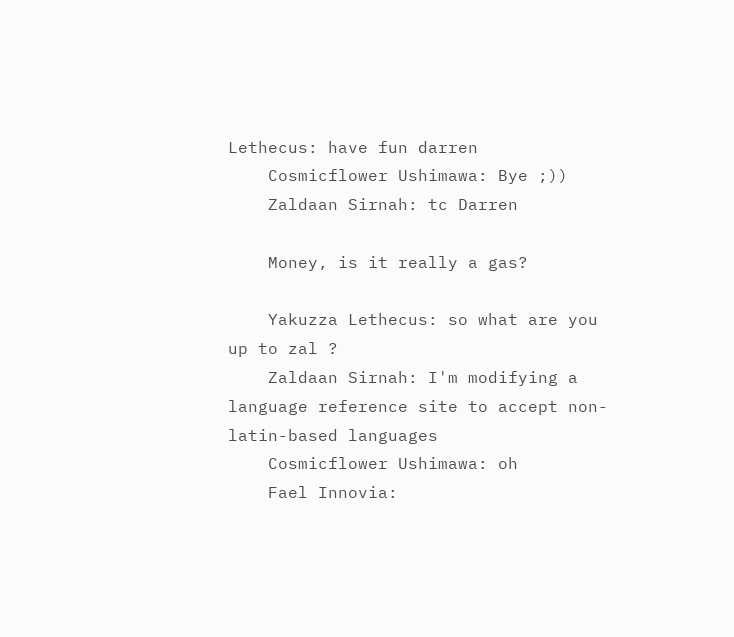Lethecus: have fun darren
    Cosmicflower Ushimawa: Bye ;))
    Zaldaan Sirnah: tc Darren

    Money, is it really a gas?

    Yakuzza Lethecus: so what are you up to zal ?
    Zaldaan Sirnah: I'm modifying a language reference site to accept non-latin-based languages
    Cosmicflower Ushimawa: oh
    Fael Innovia: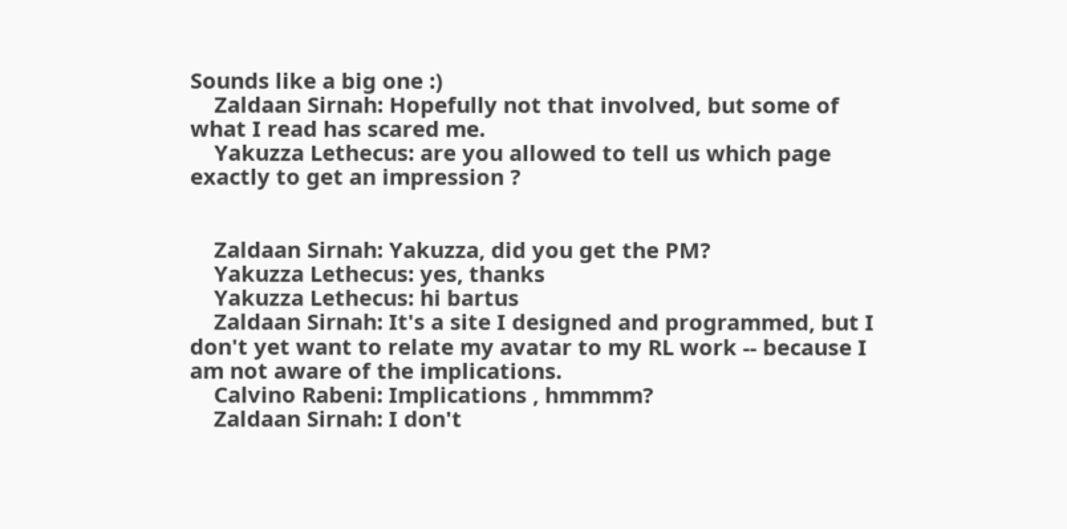Sounds like a big one :)
    Zaldaan Sirnah: Hopefully not that involved, but some of what I read has scared me.
    Yakuzza Lethecus: are you allowed to tell us which page exactly to get an impression ?


    Zaldaan Sirnah: Yakuzza, did you get the PM?
    Yakuzza Lethecus: yes, thanks
    Yakuzza Lethecus: hi bartus
    Zaldaan Sirnah: It's a site I designed and programmed, but I don't yet want to relate my avatar to my RL work -- because I am not aware of the implications.
    Calvino Rabeni: Implications , hmmmm?
    Zaldaan Sirnah: I don't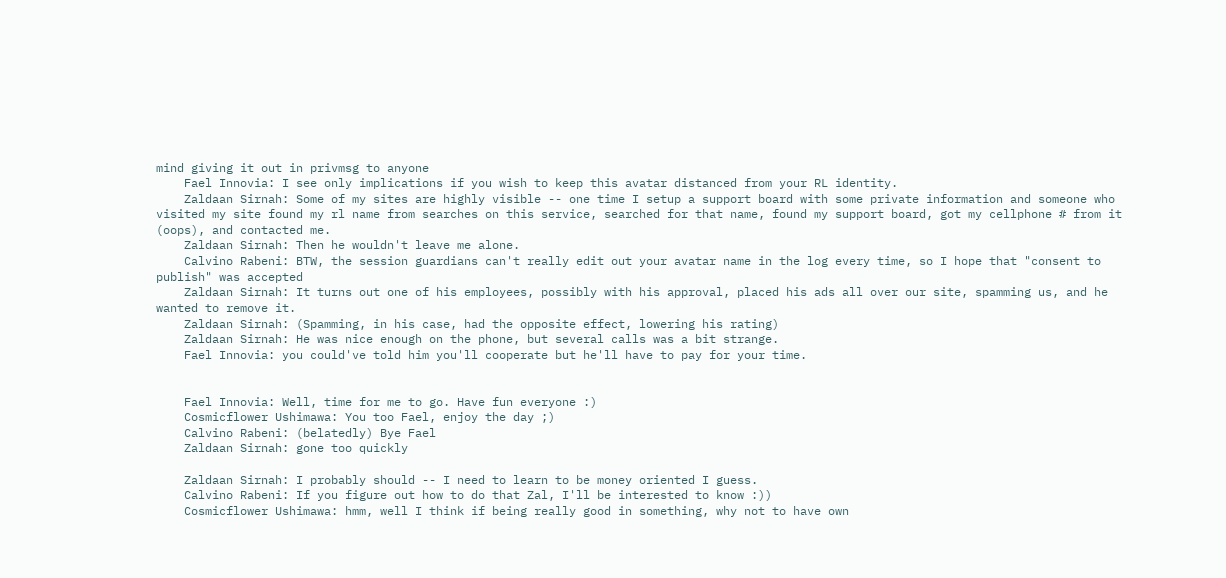mind giving it out in privmsg to anyone
    Fael Innovia: I see only implications if you wish to keep this avatar distanced from your RL identity.
    Zaldaan Sirnah: Some of my sites are highly visible -- one time I setup a support board with some private information and someone who visited my site found my rl name from searches on this service, searched for that name, found my support board, got my cellphone # from it (oops), and contacted me.
    Zaldaan Sirnah: Then he wouldn't leave me alone.
    Calvino Rabeni: BTW, the session guardians can't really edit out your avatar name in the log every time, so I hope that "consent to publish" was accepted
    Zaldaan Sirnah: It turns out one of his employees, possibly with his approval, placed his ads all over our site, spamming us, and he wanted to remove it.
    Zaldaan Sirnah: (Spamming, in his case, had the opposite effect, lowering his rating)
    Zaldaan Sirnah: He was nice enough on the phone, but several calls was a bit strange.
    Fael Innovia: you could've told him you'll cooperate but he'll have to pay for your time.


    Fael Innovia: Well, time for me to go. Have fun everyone :)
    Cosmicflower Ushimawa: You too Fael, enjoy the day ;)
    Calvino Rabeni: (belatedly) Bye Fael
    Zaldaan Sirnah: gone too quickly

    Zaldaan Sirnah: I probably should -- I need to learn to be money oriented I guess.
    Calvino Rabeni: If you figure out how to do that Zal, I'll be interested to know :))
    Cosmicflower Ushimawa: hmm, well I think if being really good in something, why not to have own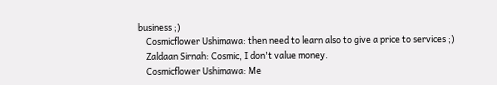business ;)
    Cosmicflower Ushimawa: then need to learn also to give a price to services ;)
    Zaldaan Sirnah: Cosmic, I don't value money.
    Cosmicflower Ushimawa: Me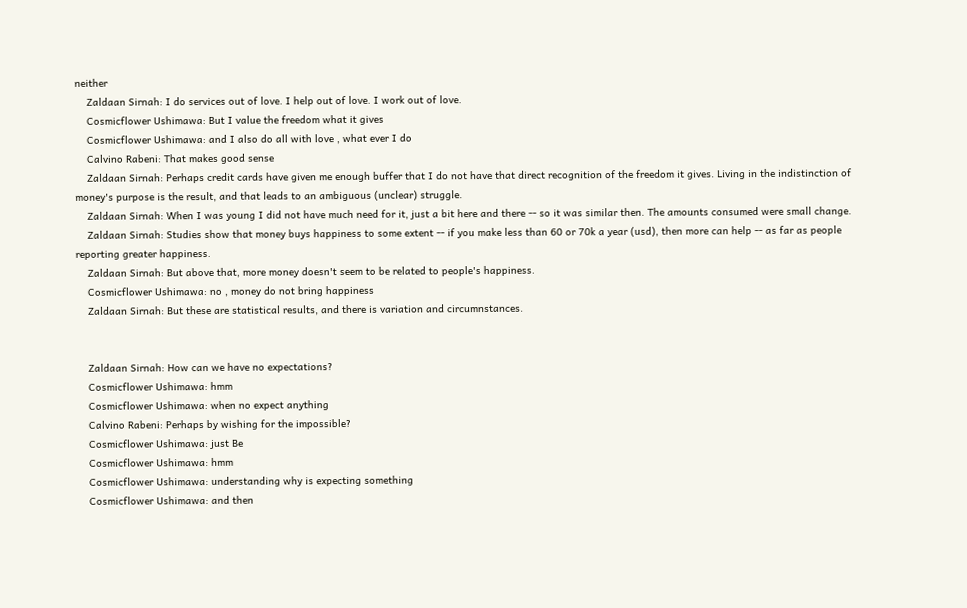neither
    Zaldaan Sirnah: I do services out of love. I help out of love. I work out of love.
    Cosmicflower Ushimawa: But I value the freedom what it gives
    Cosmicflower Ushimawa: and I also do all with love , what ever I do
    Calvino Rabeni: That makes good sense
    Zaldaan Sirnah: Perhaps credit cards have given me enough buffer that I do not have that direct recognition of the freedom it gives. Living in the indistinction of money's purpose is the result, and that leads to an ambiguous (unclear) struggle.
    Zaldaan Sirnah: When I was young I did not have much need for it, just a bit here and there -- so it was similar then. The amounts consumed were small change.
    Zaldaan Sirnah: Studies show that money buys happiness to some extent -- if you make less than 60 or 70k a year (usd), then more can help -- as far as people reporting greater happiness.
    Zaldaan Sirnah: But above that, more money doesn't seem to be related to people's happiness.
    Cosmicflower Ushimawa: no , money do not bring happiness
    Zaldaan Sirnah: But these are statistical results, and there is variation and circumnstances.


    Zaldaan Sirnah: How can we have no expectations?
    Cosmicflower Ushimawa: hmm
    Cosmicflower Ushimawa: when no expect anything
    Calvino Rabeni: Perhaps by wishing for the impossible?
    Cosmicflower Ushimawa: just Be
    Cosmicflower Ushimawa: hmm
    Cosmicflower Ushimawa: understanding why is expecting something
    Cosmicflower Ushimawa: and then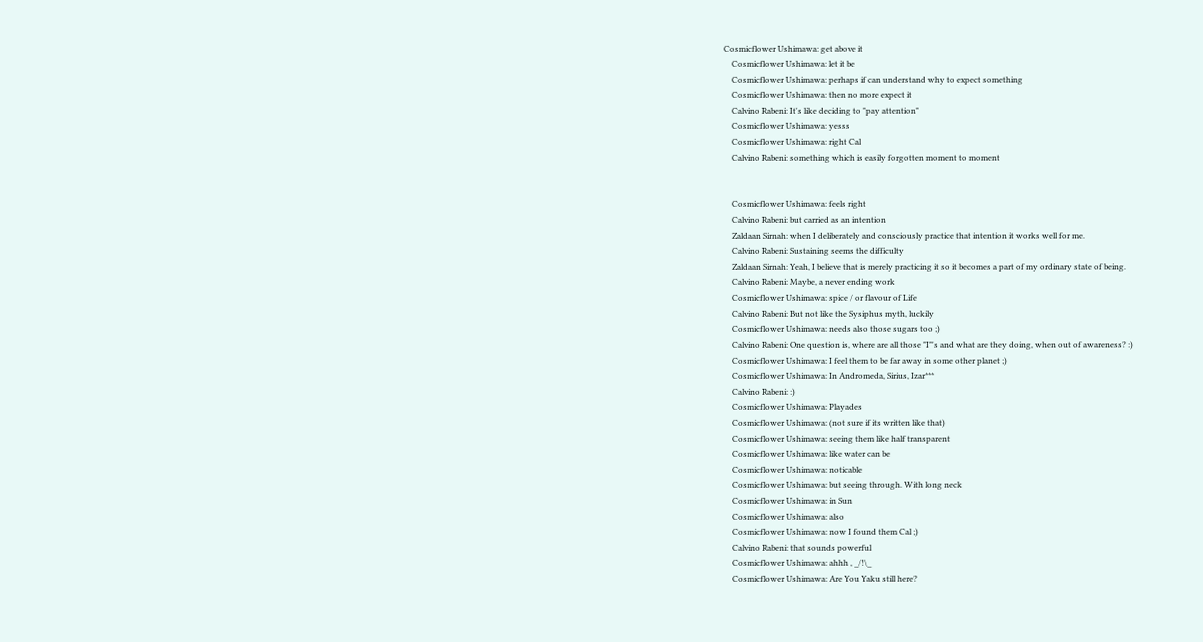Cosmicflower Ushimawa: get above it
    Cosmicflower Ushimawa: let it be
    Cosmicflower Ushimawa: perhaps if can understand why to expect something
    Cosmicflower Ushimawa: then no more expect it
    Calvino Rabeni: It's like deciding to "pay attention"
    Cosmicflower Ushimawa: yesss
    Cosmicflower Ushimawa: right Cal
    Calvino Rabeni: something which is easily forgotten moment to moment


    Cosmicflower Ushimawa: feels right
    Calvino Rabeni: but carried as an intention
    Zaldaan Sirnah: when I deliberately and consciously practice that intention it works well for me.
    Calvino Rabeni: Sustaining seems the difficulty
    Zaldaan Sirnah: Yeah, I believe that is merely practicing it so it becomes a part of my ordinary state of being.
    Calvino Rabeni: Maybe, a never ending work
    Cosmicflower Ushimawa: spice / or flavour of Life
    Calvino Rabeni: But not like the Sysiphus myth, luckily
    Cosmicflower Ushimawa: needs also those sugars too ;)
    Calvino Rabeni: One question is, where are all those "I"'s and what are they doing, when out of awareness? :)
    Cosmicflower Ushimawa: I feel them to be far away in some other planet ;)
    Cosmicflower Ushimawa: In Andromeda, Sirius, Izar***
    Calvino Rabeni: :)
    Cosmicflower Ushimawa: Playades
    Cosmicflower Ushimawa: (not sure if its written like that)
    Cosmicflower Ushimawa: seeing them like half transparent
    Cosmicflower Ushimawa: like water can be
    Cosmicflower Ushimawa: noticable
    Cosmicflower Ushimawa: but seeing through. With long neck
    Cosmicflower Ushimawa: in Sun
    Cosmicflower Ushimawa: also
    Cosmicflower Ushimawa: now I found them Cal ;)
    Calvino Rabeni: that sounds powerful
    Cosmicflower Ushimawa: ahhh , _/!\_
    Cosmicflower Ushimawa: Are You Yaku still here?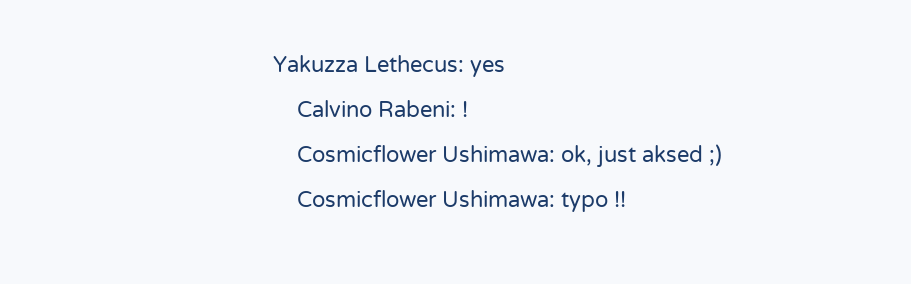Yakuzza Lethecus: yes
    Calvino Rabeni: !
    Cosmicflower Ushimawa: ok, just aksed ;)
    Cosmicflower Ushimawa: typo !!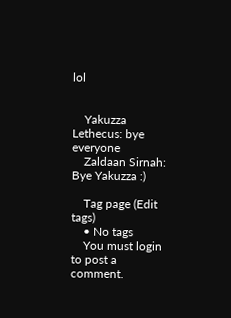lol


    Yakuzza Lethecus: bye everyone
    Zaldaan Sirnah: Bye Yakuzza :)

    Tag page (Edit tags)
    • No tags
    You must login to post a comment.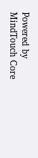Powered by MindTouch Core